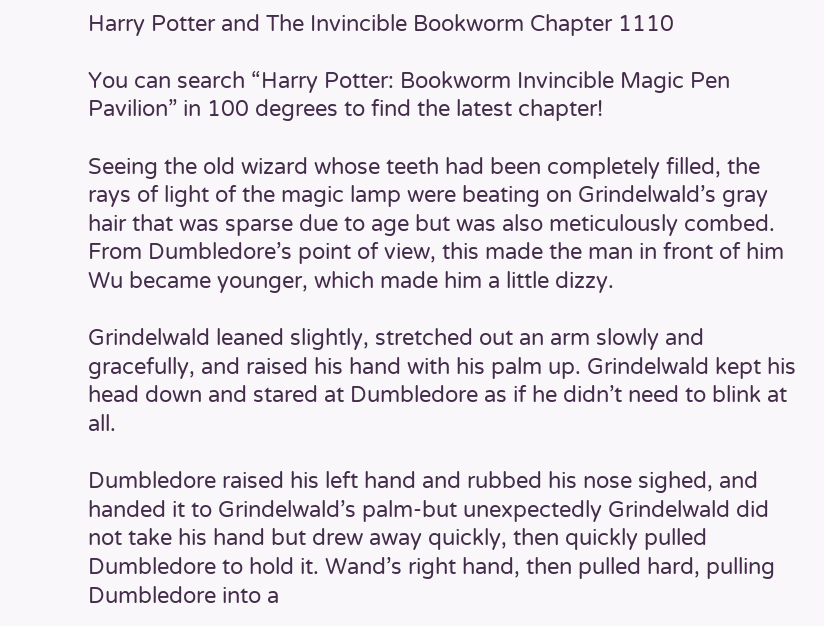Harry Potter and The Invincible Bookworm Chapter 1110

You can search “Harry Potter: Bookworm Invincible Magic Pen Pavilion” in 100 degrees to find the latest chapter!

Seeing the old wizard whose teeth had been completely filled, the rays of light of the magic lamp were beating on Grindelwald’s gray hair that was sparse due to age but was also meticulously combed. From Dumbledore’s point of view, this made the man in front of him Wu became younger, which made him a little dizzy.

Grindelwald leaned slightly, stretched out an arm slowly and gracefully, and raised his hand with his palm up. Grindelwald kept his head down and stared at Dumbledore as if he didn’t need to blink at all.

Dumbledore raised his left hand and rubbed his nose sighed, and handed it to Grindelwald’s palm-but unexpectedly Grindelwald did not take his hand but drew away quickly, then quickly pulled Dumbledore to hold it. Wand’s right hand, then pulled hard, pulling Dumbledore into a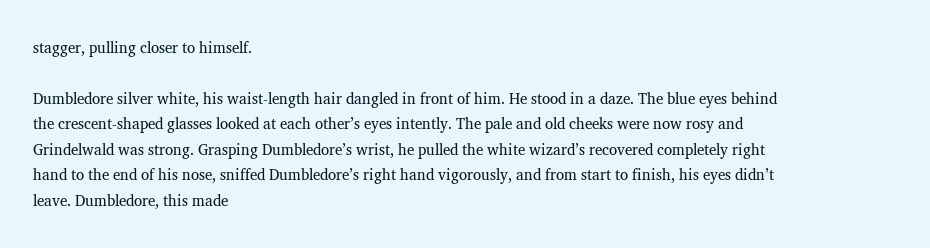stagger, pulling closer to himself.

Dumbledore silver white, his waist-length hair dangled in front of him. He stood in a daze. The blue eyes behind the crescent-shaped glasses looked at each other’s eyes intently. The pale and old cheeks were now rosy and Grindelwald was strong. Grasping Dumbledore’s wrist, he pulled the white wizard’s recovered completely right hand to the end of his nose, sniffed Dumbledore’s right hand vigorously, and from start to finish, his eyes didn’t leave. Dumbledore, this made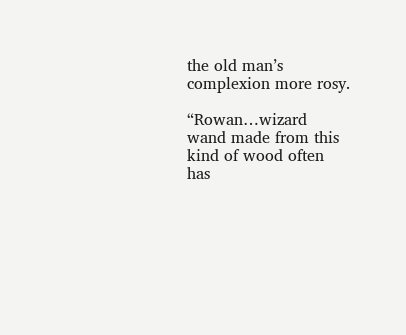the old man’s complexion more rosy.

“Rowan…wizard wand made from this kind of wood often has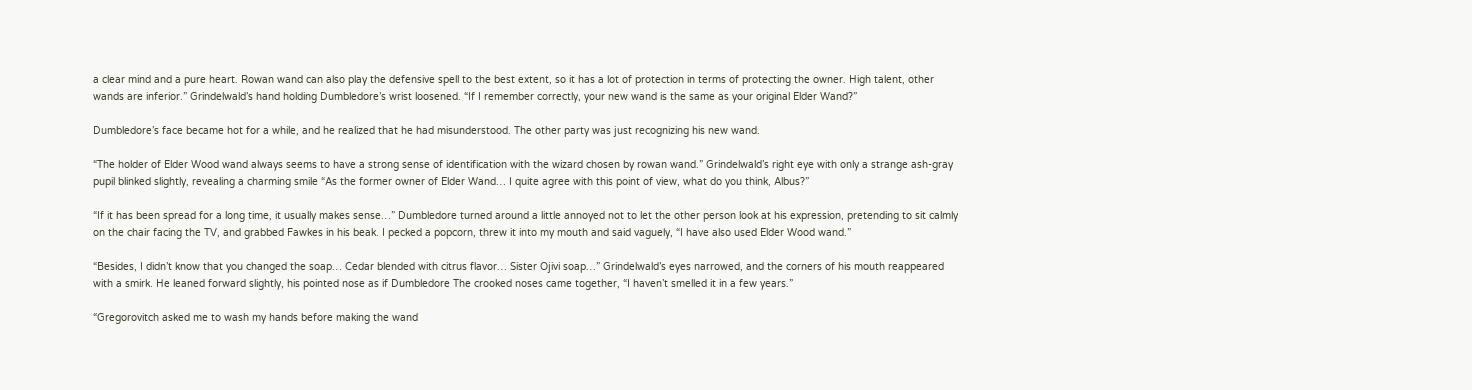a clear mind and a pure heart. Rowan wand can also play the defensive spell to the best extent, so it has a lot of protection in terms of protecting the owner. High talent, other wands are inferior.” Grindelwald’s hand holding Dumbledore’s wrist loosened. “If I remember correctly, your new wand is the same as your original Elder Wand?”

Dumbledore’s face became hot for a while, and he realized that he had misunderstood. The other party was just recognizing his new wand.

“The holder of Elder Wood wand always seems to have a strong sense of identification with the wizard chosen by rowan wand.” Grindelwald’s right eye with only a strange ash-gray pupil blinked slightly, revealing a charming smile “As the former owner of Elder Wand… I quite agree with this point of view, what do you think, Albus?”

“If it has been spread for a long time, it usually makes sense…” Dumbledore turned around a little annoyed not to let the other person look at his expression, pretending to sit calmly on the chair facing the TV, and grabbed Fawkes in his beak. I pecked a popcorn, threw it into my mouth and said vaguely, “I have also used Elder Wood wand.”

“Besides, I didn’t know that you changed the soap… Cedar blended with citrus flavor… Sister Ojivi soap…” Grindelwald’s eyes narrowed, and the corners of his mouth reappeared with a smirk. He leaned forward slightly, his pointed nose as if Dumbledore The crooked noses came together, “I haven’t smelled it in a few years.”

“Gregorovitch asked me to wash my hands before making the wand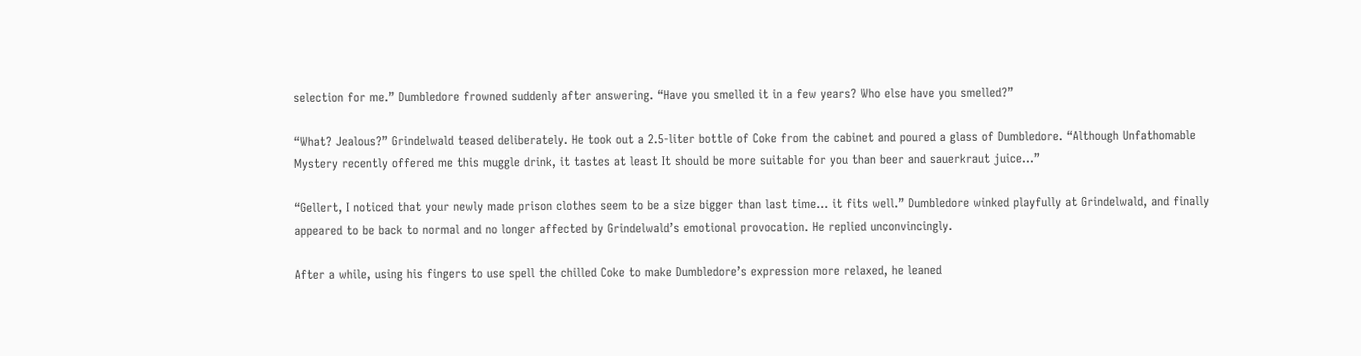selection for me.” Dumbledore frowned suddenly after answering. “Have you smelled it in a few years? Who else have you smelled?”

“What? Jealous?” Grindelwald teased deliberately. He took out a 2.5-liter bottle of Coke from the cabinet and poured a glass of Dumbledore. “Although Unfathomable Mystery recently offered me this muggle drink, it tastes at least It should be more suitable for you than beer and sauerkraut juice…”

“Gellert, I noticed that your newly made prison clothes seem to be a size bigger than last time… it fits well.” Dumbledore winked playfully at Grindelwald, and finally appeared to be back to normal and no longer affected by Grindelwald’s emotional provocation. He replied unconvincingly.

After a while, using his fingers to use spell the chilled Coke to make Dumbledore’s expression more relaxed, he leaned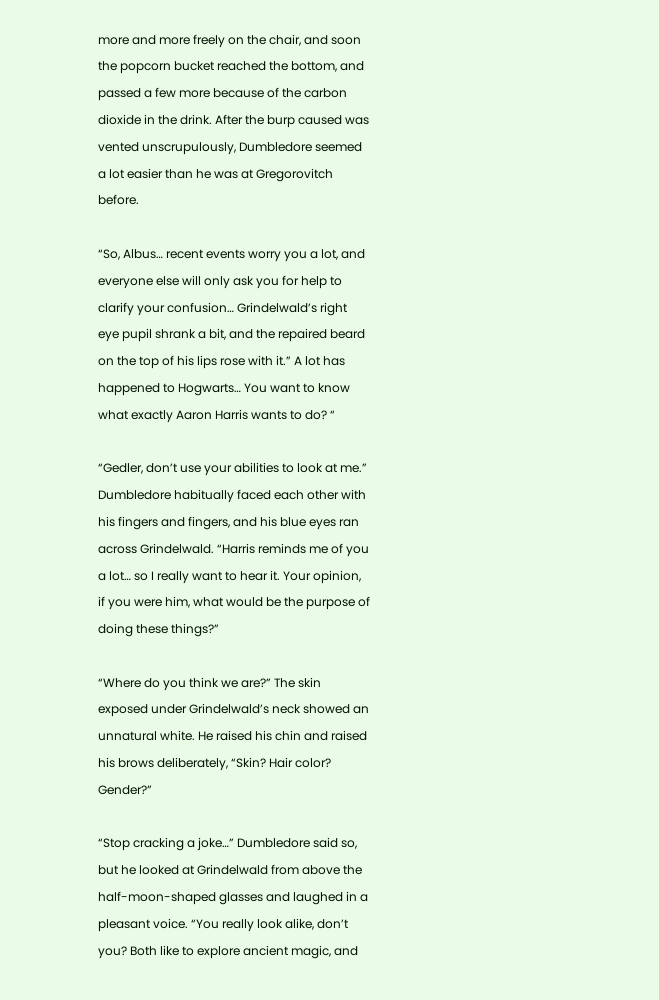more and more freely on the chair, and soon the popcorn bucket reached the bottom, and passed a few more because of the carbon dioxide in the drink. After the burp caused was vented unscrupulously, Dumbledore seemed a lot easier than he was at Gregorovitch before.

“So, Albus… recent events worry you a lot, and everyone else will only ask you for help to clarify your confusion… Grindelwald’s right eye pupil shrank a bit, and the repaired beard on the top of his lips rose with it.” A lot has happened to Hogwarts… You want to know what exactly Aaron Harris wants to do? “

“Gedler, don’t use your abilities to look at me.” Dumbledore habitually faced each other with his fingers and fingers, and his blue eyes ran across Grindelwald. “Harris reminds me of you a lot… so I really want to hear it. Your opinion, if you were him, what would be the purpose of doing these things?”

“Where do you think we are?” The skin exposed under Grindelwald’s neck showed an unnatural white. He raised his chin and raised his brows deliberately, “Skin? Hair color? Gender?”

“Stop cracking a joke…” Dumbledore said so, but he looked at Grindelwald from above the half-moon-shaped glasses and laughed in a pleasant voice. “You really look alike, don’t you? Both like to explore ancient magic, and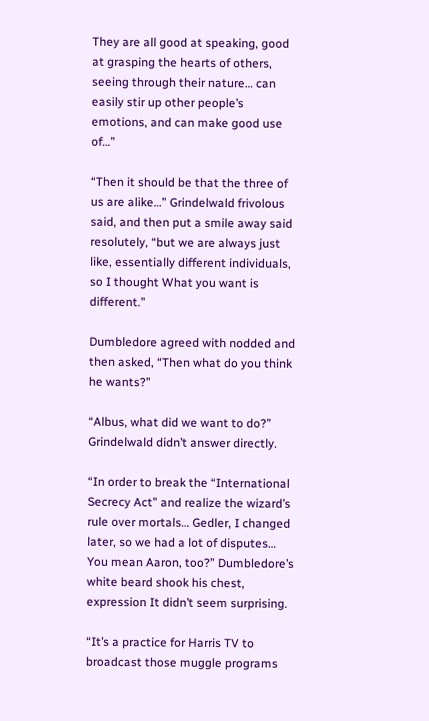They are all good at speaking, good at grasping the hearts of others, seeing through their nature… can easily stir up other people’s emotions, and can make good use of…”

“Then it should be that the three of us are alike…” Grindelwald frivolous said, and then put a smile away said resolutely, “but we are always just like, essentially different individuals, so I thought What you want is different.”

Dumbledore agreed with nodded and then asked, “Then what do you think he wants?”

“Albus, what did we want to do?” Grindelwald didn’t answer directly.

“In order to break the “International Secrecy Act” and realize the wizard’s rule over mortals… Gedler, I changed later, so we had a lot of disputes… You mean Aaron, too?” Dumbledore’s white beard shook his chest, expression It didn’t seem surprising.

“It’s a practice for Harris TV to broadcast those muggle programs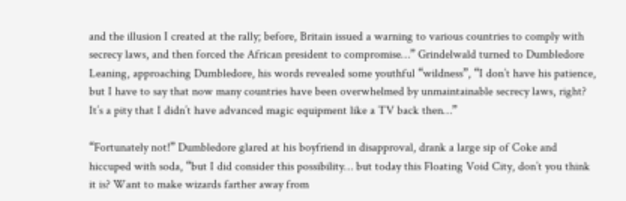and the illusion I created at the rally; before, Britain issued a warning to various countries to comply with secrecy laws, and then forced the African president to compromise…” Grindelwald turned to Dumbledore Leaning, approaching Dumbledore, his words revealed some youthful “wildness”, “I don’t have his patience, but I have to say that now many countries have been overwhelmed by unmaintainable secrecy laws, right? It’s a pity that I didn’t have advanced magic equipment like a TV back then…”

“Fortunately not!” Dumbledore glared at his boyfriend in disapproval, drank a large sip of Coke and hiccuped with soda, “but I did consider this possibility… but today this Floating Void City, don’t you think it is? Want to make wizards farther away from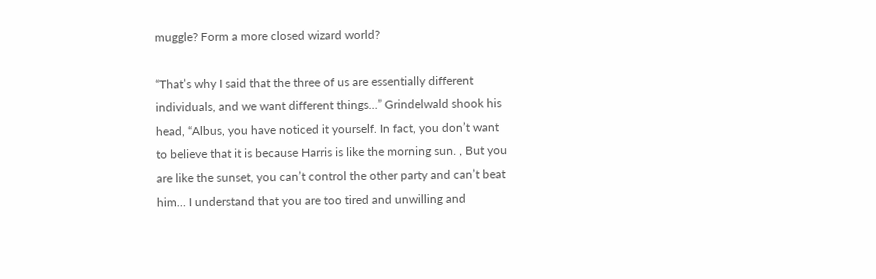muggle? Form a more closed wizard world?

“That’s why I said that the three of us are essentially different individuals, and we want different things…” Grindelwald shook his head, “Albus, you have noticed it yourself. In fact, you don’t want to believe that it is because Harris is like the morning sun. , But you are like the sunset, you can’t control the other party and can’t beat him… I understand that you are too tired and unwilling and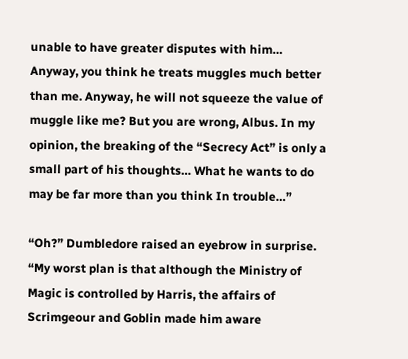unable to have greater disputes with him… Anyway, you think he treats muggles much better than me. Anyway, he will not squeeze the value of muggle like me? But you are wrong, Albus. In my opinion, the breaking of the “Secrecy Act” is only a small part of his thoughts… What he wants to do may be far more than you think In trouble…”

“Oh?” Dumbledore raised an eyebrow in surprise. “My worst plan is that although the Ministry of Magic is controlled by Harris, the affairs of Scrimgeour and Goblin made him aware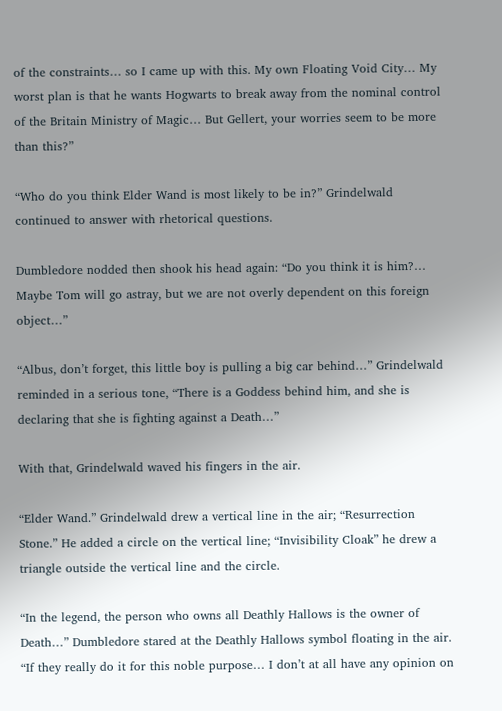of the constraints… so I came up with this. My own Floating Void City… My worst plan is that he wants Hogwarts to break away from the nominal control of the Britain Ministry of Magic… But Gellert, your worries seem to be more than this?”

“Who do you think Elder Wand is most likely to be in?” Grindelwald continued to answer with rhetorical questions.

Dumbledore nodded then shook his head again: “Do you think it is him?… Maybe Tom will go astray, but we are not overly dependent on this foreign object…”

“Albus, don’t forget, this little boy is pulling a big car behind…” Grindelwald reminded in a serious tone, “There is a Goddess behind him, and she is declaring that she is fighting against a Death…”

With that, Grindelwald waved his fingers in the air.

“Elder Wand.” Grindelwald drew a vertical line in the air; “Resurrection Stone.” He added a circle on the vertical line; “Invisibility Cloak” he drew a triangle outside the vertical line and the circle.

“In the legend, the person who owns all Deathly Hallows is the owner of Death…” Dumbledore stared at the Deathly Hallows symbol floating in the air. “If they really do it for this noble purpose… I don’t at all have any opinion on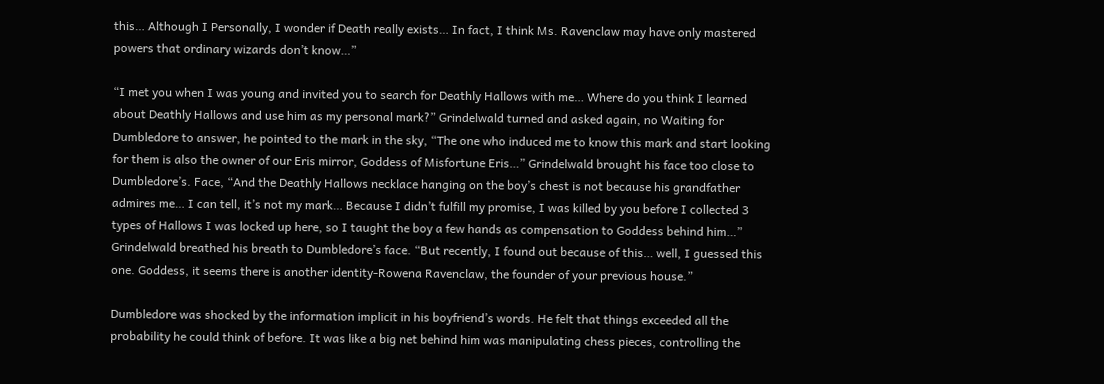this… Although I Personally, I wonder if Death really exists… In fact, I think Ms. Ravenclaw may have only mastered powers that ordinary wizards don’t know…”

“I met you when I was young and invited you to search for Deathly Hallows with me… Where do you think I learned about Deathly Hallows and use him as my personal mark?” Grindelwald turned and asked again, no Waiting for Dumbledore to answer, he pointed to the mark in the sky, “The one who induced me to know this mark and start looking for them is also the owner of our Eris mirror, Goddess of Misfortune Eris…” Grindelwald brought his face too close to Dumbledore’s. Face, “And the Deathly Hallows necklace hanging on the boy’s chest is not because his grandfather admires me… I can tell, it’s not my mark… Because I didn’t fulfill my promise, I was killed by you before I collected 3 types of Hallows I was locked up here, so I taught the boy a few hands as compensation to Goddess behind him…” Grindelwald breathed his breath to Dumbledore’s face. “But recently, I found out because of this… well, I guessed this one. Goddess, it seems there is another identity-Rowena Ravenclaw, the founder of your previous house.”

Dumbledore was shocked by the information implicit in his boyfriend’s words. He felt that things exceeded all the probability he could think of before. It was like a big net behind him was manipulating chess pieces, controlling the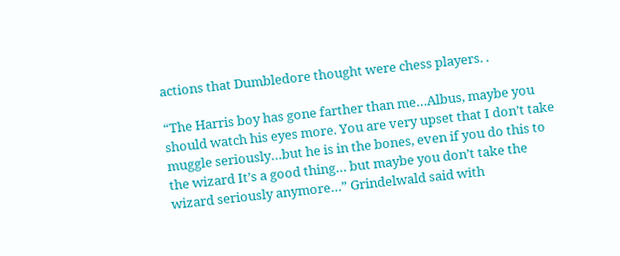actions that Dumbledore thought were chess players. .

“The Harris boy has gone farther than me…Albus, maybe you should watch his eyes more. You are very upset that I don’t take muggle seriously…but he is in the bones, even if you do this to the wizard It’s a good thing… but maybe you don’t take the wizard seriously anymore…” Grindelwald said with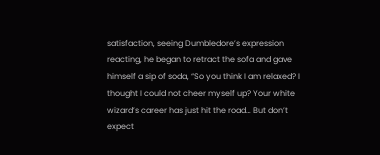satisfaction, seeing Dumbledore’s expression reacting, he began to retract the sofa and gave himself a sip of soda, “So you think I am relaxed? I thought I could not cheer myself up? Your white wizard’s career has just hit the road… But don’t expect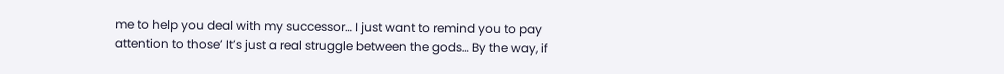me to help you deal with my successor… I just want to remind you to pay attention to those’ It’s just a real struggle between the gods… By the way, if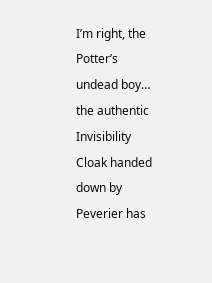I’m right, the Potter’s undead boy… the authentic Invisibility Cloak handed down by Peverier has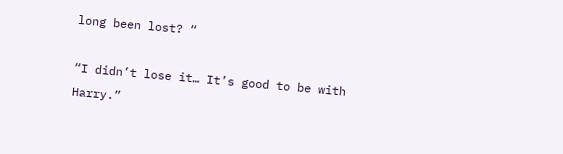long been lost? “

“I didn’t lose it… It’s good to be with Harry.”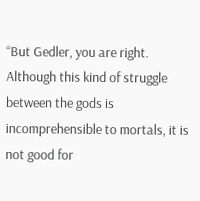“But Gedler, you are right. Although this kind of struggle between the gods is incomprehensible to mortals, it is not good for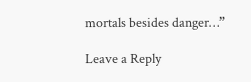mortals besides danger…”

Leave a Reply